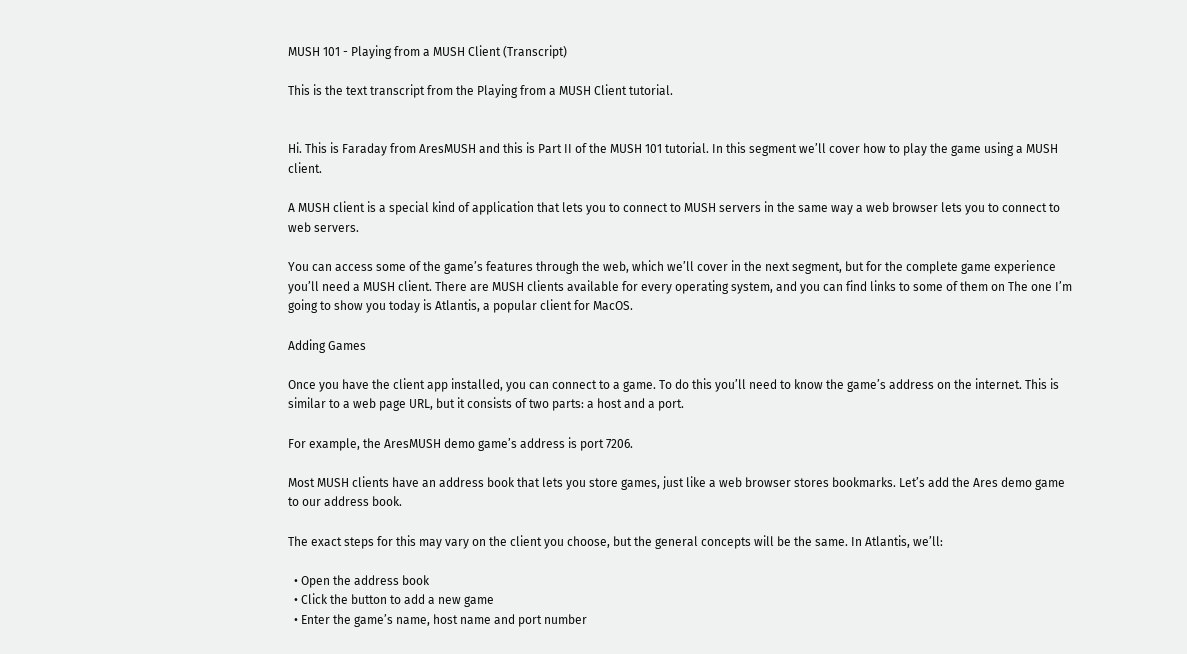MUSH 101 - Playing from a MUSH Client (Transcript)

This is the text transcript from the Playing from a MUSH Client tutorial.


Hi. This is Faraday from AresMUSH and this is Part II of the MUSH 101 tutorial. In this segment we’ll cover how to play the game using a MUSH client.

A MUSH client is a special kind of application that lets you to connect to MUSH servers in the same way a web browser lets you to connect to web servers.

You can access some of the game’s features through the web, which we’ll cover in the next segment, but for the complete game experience you’ll need a MUSH client. There are MUSH clients available for every operating system, and you can find links to some of them on The one I’m going to show you today is Atlantis, a popular client for MacOS.

Adding Games

Once you have the client app installed, you can connect to a game. To do this you’ll need to know the game’s address on the internet. This is similar to a web page URL, but it consists of two parts: a host and a port.

For example, the AresMUSH demo game’s address is port 7206.

Most MUSH clients have an address book that lets you store games, just like a web browser stores bookmarks. Let’s add the Ares demo game to our address book.

The exact steps for this may vary on the client you choose, but the general concepts will be the same. In Atlantis, we’ll:

  • Open the address book
  • Click the button to add a new game
  • Enter the game’s name, host name and port number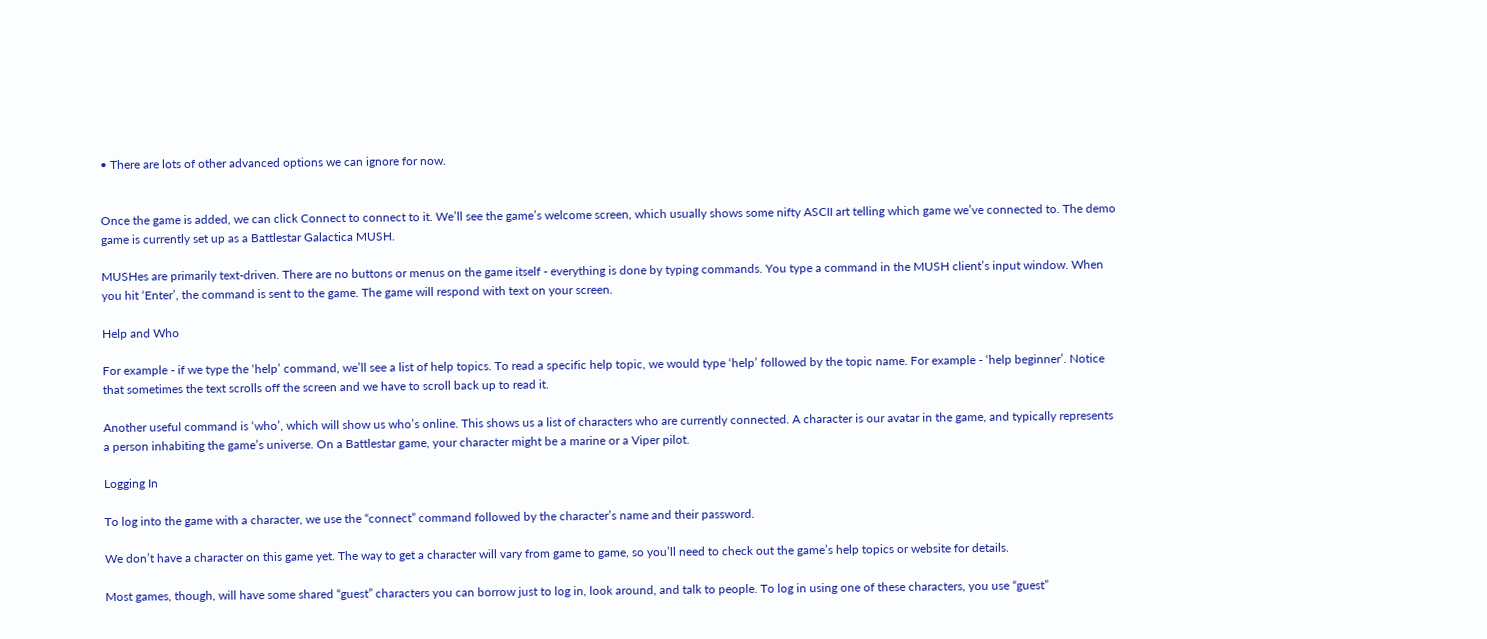• There are lots of other advanced options we can ignore for now.


Once the game is added, we can click Connect to connect to it. We’ll see the game’s welcome screen, which usually shows some nifty ASCII art telling which game we’ve connected to. The demo game is currently set up as a Battlestar Galactica MUSH.

MUSHes are primarily text-driven. There are no buttons or menus on the game itself - everything is done by typing commands. You type a command in the MUSH client’s input window. When you hit ‘Enter’, the command is sent to the game. The game will respond with text on your screen.

Help and Who

For example - if we type the ‘help’ command, we’ll see a list of help topics. To read a specific help topic, we would type ‘help’ followed by the topic name. For example - ‘help beginner’. Notice that sometimes the text scrolls off the screen and we have to scroll back up to read it.

Another useful command is ‘who’, which will show us who’s online. This shows us a list of characters who are currently connected. A character is our avatar in the game, and typically represents a person inhabiting the game’s universe. On a Battlestar game, your character might be a marine or a Viper pilot.

Logging In

To log into the game with a character, we use the “connect” command followed by the character’s name and their password.

We don’t have a character on this game yet. The way to get a character will vary from game to game, so you’ll need to check out the game’s help topics or website for details.

Most games, though, will have some shared “guest” characters you can borrow just to log in, look around, and talk to people. To log in using one of these characters, you use “guest”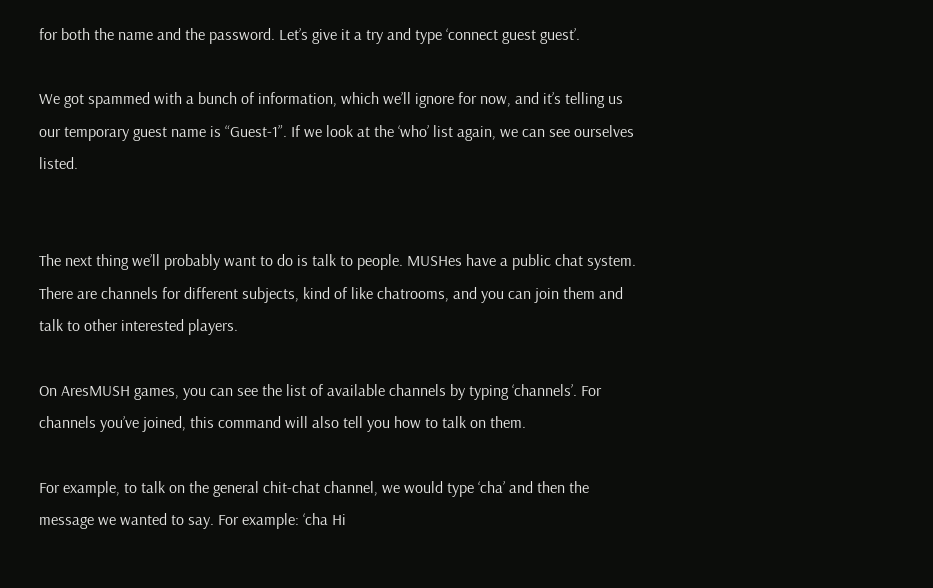for both the name and the password. Let’s give it a try and type ‘connect guest guest’.

We got spammed with a bunch of information, which we’ll ignore for now, and it’s telling us our temporary guest name is “Guest-1”. If we look at the ‘who’ list again, we can see ourselves listed.


The next thing we’ll probably want to do is talk to people. MUSHes have a public chat system. There are channels for different subjects, kind of like chatrooms, and you can join them and talk to other interested players.

On AresMUSH games, you can see the list of available channels by typing ‘channels’. For channels you’ve joined, this command will also tell you how to talk on them.

For example, to talk on the general chit-chat channel, we would type ‘cha’ and then the message we wanted to say. For example: ‘cha Hi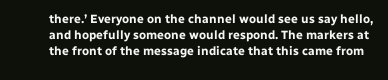there.’ Everyone on the channel would see us say hello, and hopefully someone would respond. The markers at the front of the message indicate that this came from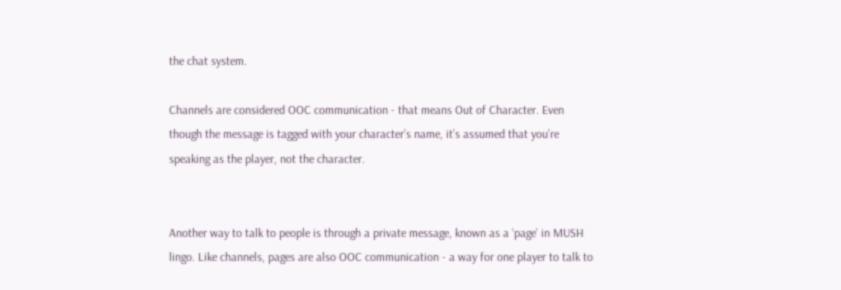the chat system.

Channels are considered OOC communication - that means Out of Character. Even though the message is tagged with your character’s name, it’s assumed that you’re speaking as the player, not the character.


Another way to talk to people is through a private message, known as a ‘page’ in MUSH lingo. Like channels, pages are also OOC communication - a way for one player to talk to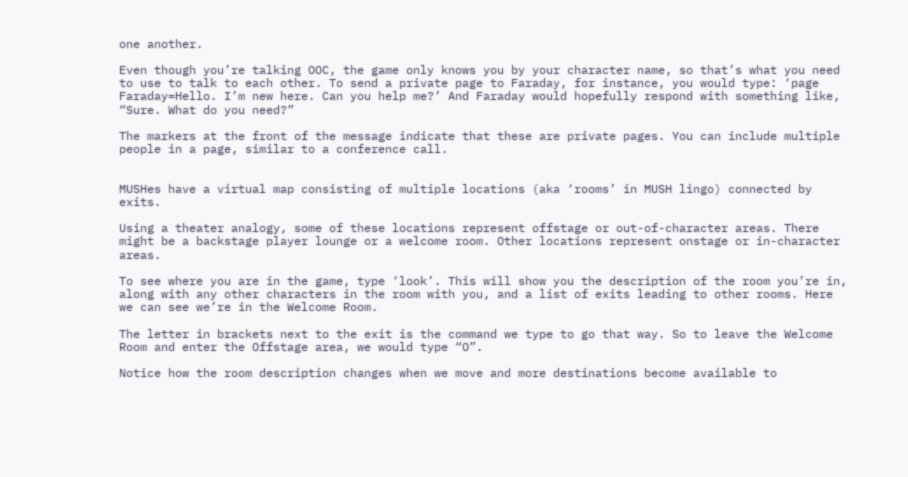one another.

Even though you’re talking OOC, the game only knows you by your character name, so that’s what you need to use to talk to each other. To send a private page to Faraday, for instance, you would type: ‘page Faraday=Hello. I’m new here. Can you help me?’ And Faraday would hopefully respond with something like, “Sure. What do you need?”

The markers at the front of the message indicate that these are private pages. You can include multiple people in a page, similar to a conference call.


MUSHes have a virtual map consisting of multiple locations (aka ‘rooms’ in MUSH lingo) connected by exits.

Using a theater analogy, some of these locations represent offstage or out-of-character areas. There might be a backstage player lounge or a welcome room. Other locations represent onstage or in-character areas.

To see where you are in the game, type ‘look’. This will show you the description of the room you’re in, along with any other characters in the room with you, and a list of exits leading to other rooms. Here we can see we’re in the Welcome Room.

The letter in brackets next to the exit is the command we type to go that way. So to leave the Welcome Room and enter the Offstage area, we would type “O”.

Notice how the room description changes when we move and more destinations become available to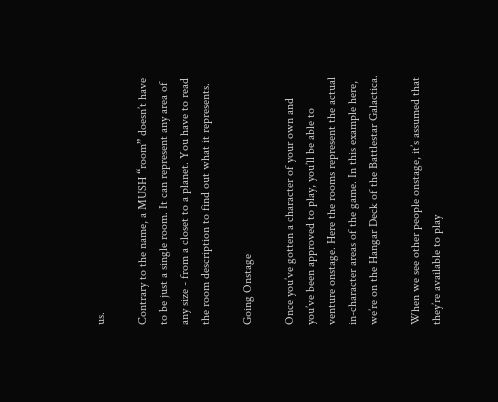us.

Contrary to the name, a MUSH “room” doesn’t have to be just a single room. It can represent any area of any size - from a closet to a planet. You have to read the room description to find out what it represents.

Going Onstage

Once you’ve gotten a character of your own and you’ve been approved to play, you’ll be able to venture onstage. Here the rooms represent the actual in-character areas of the game. In this example here, we’re on the Hangar Deck of the Battlestar Galactica.

When we see other people onstage, it’s assumed that they’re available to play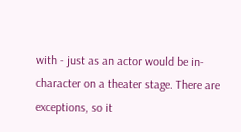with - just as an actor would be in-character on a theater stage. There are exceptions, so it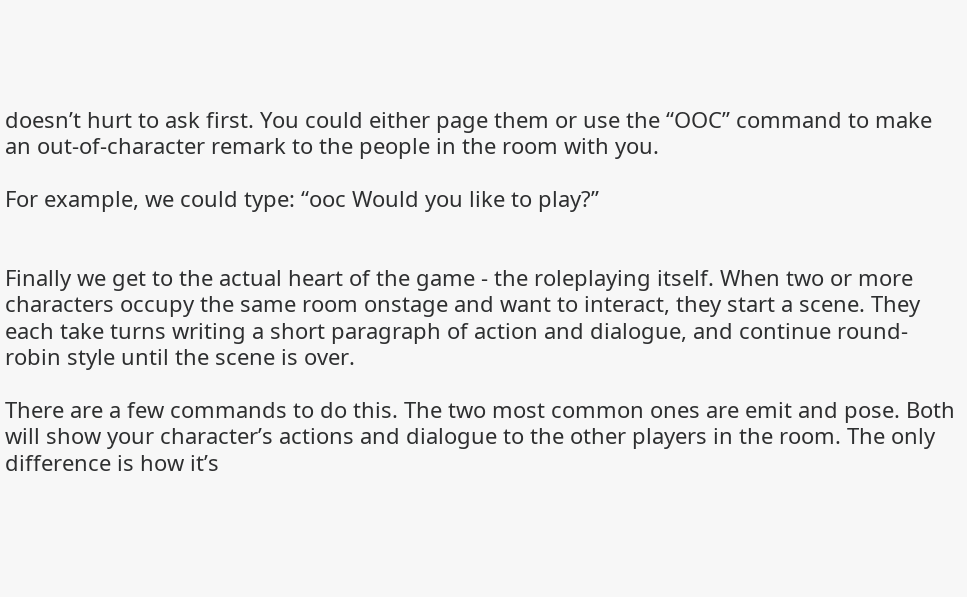doesn’t hurt to ask first. You could either page them or use the “OOC” command to make an out-of-character remark to the people in the room with you.

For example, we could type: “ooc Would you like to play?”


Finally we get to the actual heart of the game - the roleplaying itself. When two or more characters occupy the same room onstage and want to interact, they start a scene. They each take turns writing a short paragraph of action and dialogue, and continue round-robin style until the scene is over.

There are a few commands to do this. The two most common ones are emit and pose. Both will show your character’s actions and dialogue to the other players in the room. The only difference is how it’s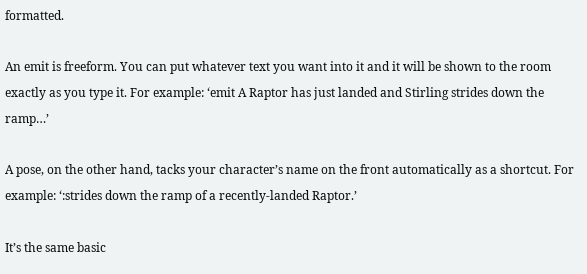formatted.

An emit is freeform. You can put whatever text you want into it and it will be shown to the room exactly as you type it. For example: ‘emit A Raptor has just landed and Stirling strides down the ramp…’

A pose, on the other hand, tacks your character’s name on the front automatically as a shortcut. For example: ‘:strides down the ramp of a recently-landed Raptor.’

It’s the same basic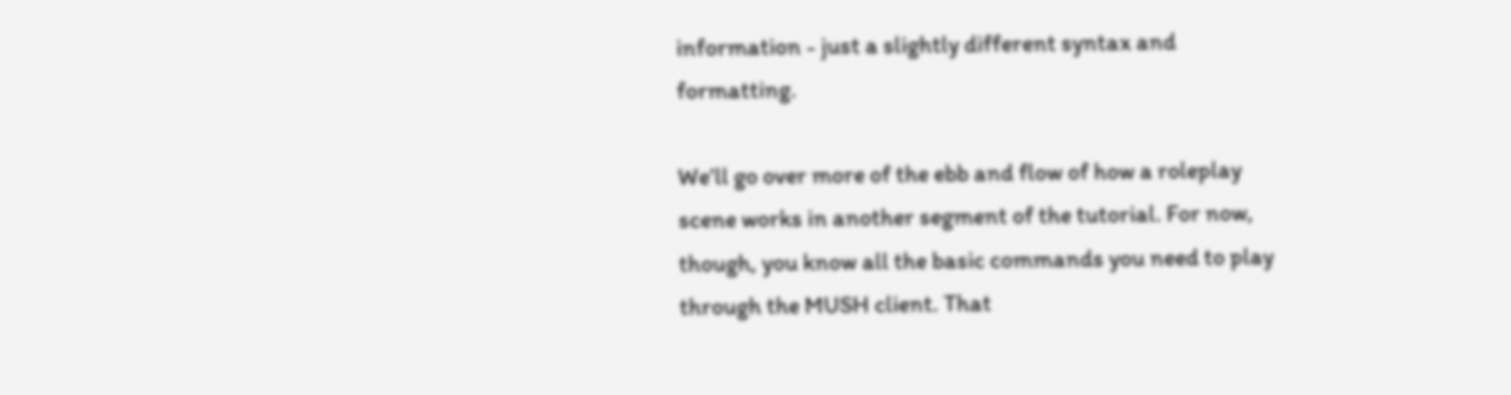information - just a slightly different syntax and formatting.

We’ll go over more of the ebb and flow of how a roleplay scene works in another segment of the tutorial. For now, though, you know all the basic commands you need to play through the MUSH client. That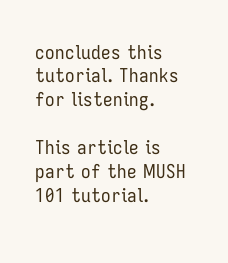concludes this tutorial. Thanks for listening.

This article is part of the MUSH 101 tutorial.